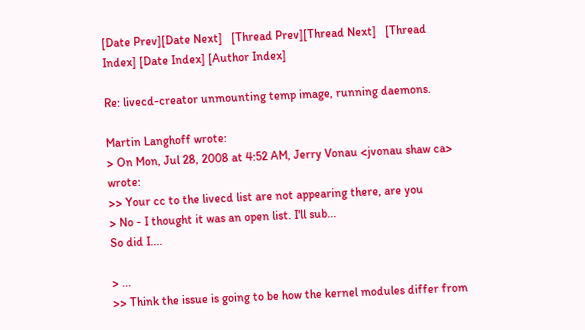[Date Prev][Date Next]   [Thread Prev][Thread Next]   [Thread Index] [Date Index] [Author Index]

Re: livecd-creator unmounting temp image, running daemons.

Martin Langhoff wrote:
> On Mon, Jul 28, 2008 at 4:52 AM, Jerry Vonau <jvonau shaw ca> wrote:
>> Your cc to the livecd list are not appearing there, are you
> No - I thought it was an open list. I'll sub...
So did I....

> ...
>> Think the issue is going to be how the kernel modules differ from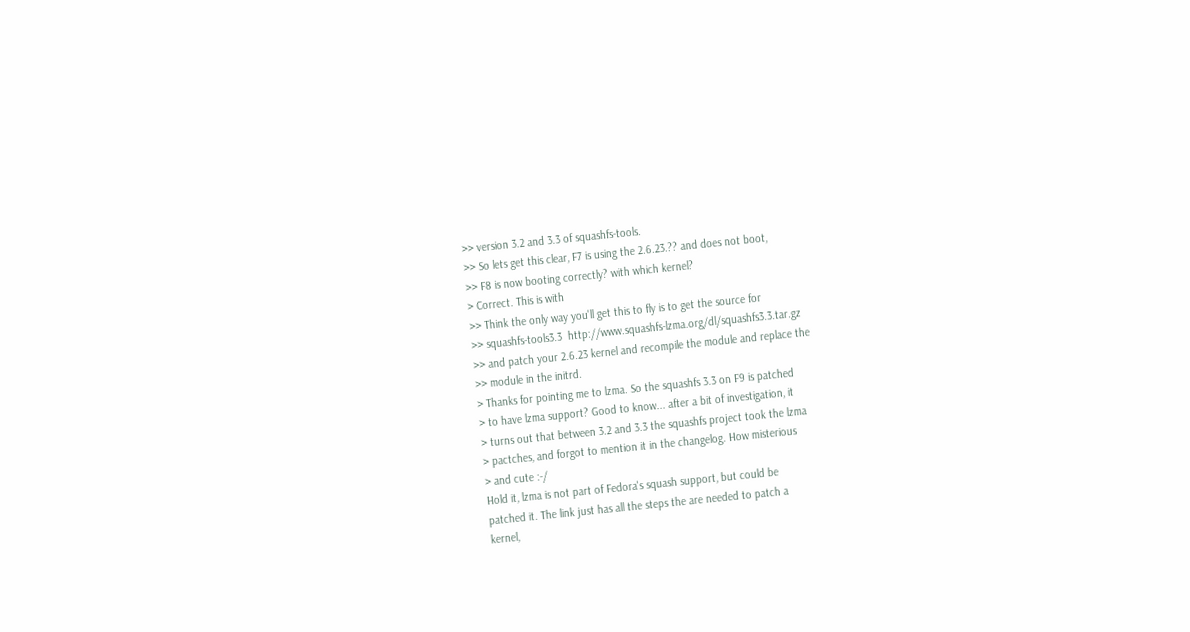>> version 3.2 and 3.3 of squashfs-tools.
>> So lets get this clear, F7 is using the 2.6.23.?? and does not boot,
>> F8 is now booting correctly? with which kernel?
> Correct. This is with
>> Think the only way you'll get this to fly is to get the source for
>> squashfs-tools3.3  http://www.squashfs-lzma.org/dl/squashfs3.3.tar.gz
>> and patch your 2.6.23 kernel and recompile the module and replace the
>> module in the initrd.
> Thanks for pointing me to lzma. So the squashfs 3.3 on F9 is patched
> to have lzma support? Good to know... after a bit of investigation, it
> turns out that between 3.2 and 3.3 the squashfs project took the lzma
> pactches, and forgot to mention it in the changelog. How misterious
> and cute :-/
Hold it, lzma is not part of Fedora's squash support, but could be
patched it. The link just has all the steps the are needed to patch a
kernel,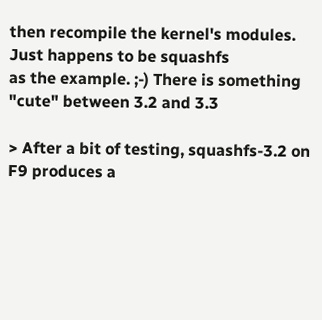then recompile the kernel's modules. Just happens to be squashfs
as the example. ;-) There is something "cute" between 3.2 and 3.3

> After a bit of testing, squashfs-3.2 on F9 produces a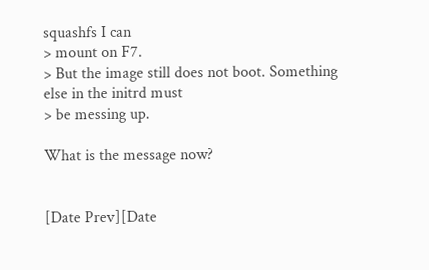squashfs I can
> mount on F7.
> But the image still does not boot. Something else in the initrd must
> be messing up.

What is the message now?


[Date Prev][Date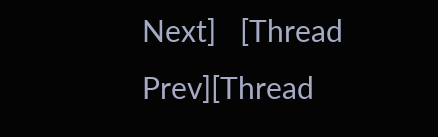Next]   [Thread Prev][Thread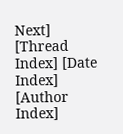Next]   [Thread Index] [Date Index] [Author Index]